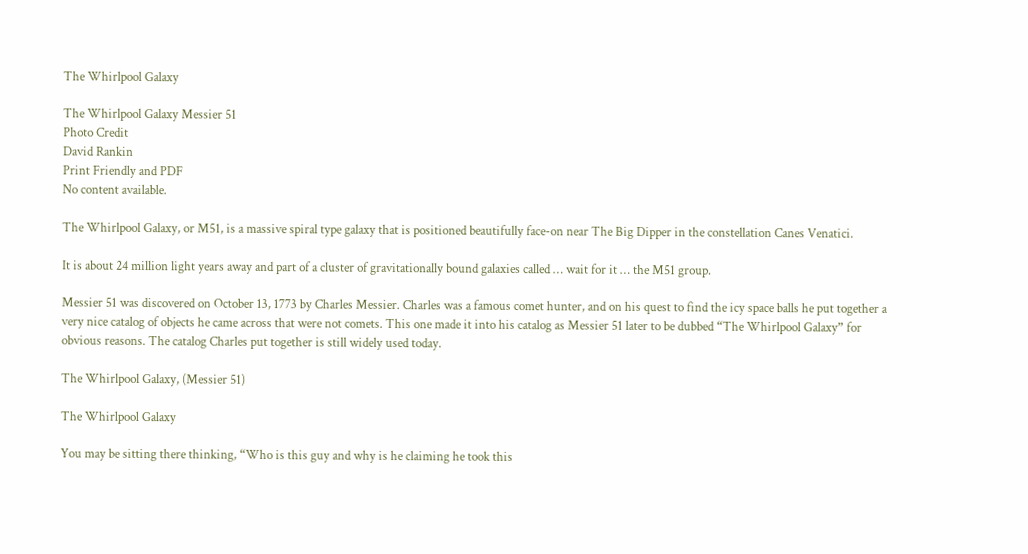The Whirlpool Galaxy

The Whirlpool Galaxy Messier 51
Photo Credit
David Rankin
Print Friendly and PDF
No content available.

The Whirlpool Galaxy, or M51, is a massive spiral type galaxy that is positioned beautifully face-on near The Big Dipper in the constellation Canes Venatici.

It is about 24 million light years away and part of a cluster of gravitationally bound galaxies called … wait for it … the M51 group.

Messier 51 was discovered on October 13, 1773 by Charles Messier. Charles was a famous comet hunter, and on his quest to find the icy space balls he put together a very nice catalog of objects he came across that were not comets. This one made it into his catalog as Messier 51 later to be dubbed “The Whirlpool Galaxy” for obvious reasons. The catalog Charles put together is still widely used today.

The Whirlpool Galaxy, (Messier 51)

The Whirlpool Galaxy

You may be sitting there thinking, “Who is this guy and why is he claiming he took this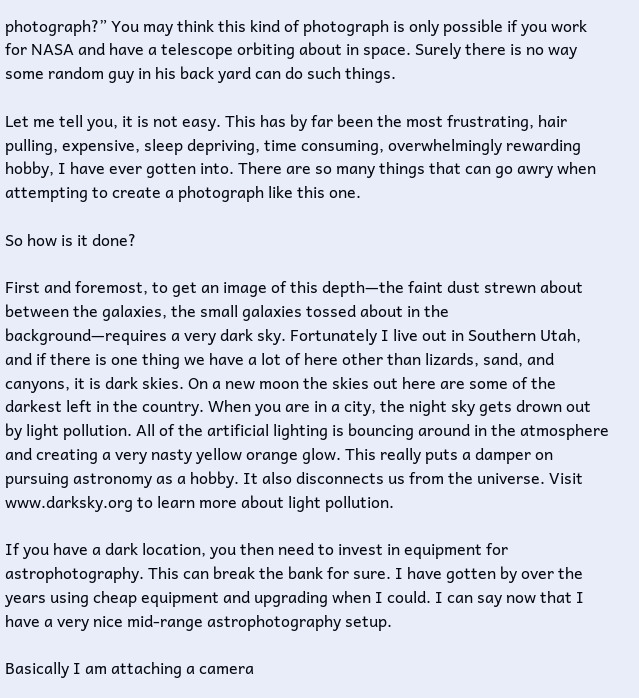photograph?” You may think this kind of photograph is only possible if you work for NASA and have a telescope orbiting about in space. Surely there is no way some random guy in his back yard can do such things.

Let me tell you, it is not easy. This has by far been the most frustrating, hair pulling, expensive, sleep depriving, time consuming, overwhelmingly rewarding hobby, I have ever gotten into. There are so many things that can go awry when attempting to create a photograph like this one.

So how is it done?

First and foremost, to get an image of this depth—the faint dust strewn about between the galaxies, the small galaxies tossed about in the background—requires a very dark sky. Fortunately I live out in Southern Utah, and if there is one thing we have a lot of here other than lizards, sand, and canyons, it is dark skies. On a new moon the skies out here are some of the darkest left in the country. When you are in a city, the night sky gets drown out by light pollution. All of the artificial lighting is bouncing around in the atmosphere and creating a very nasty yellow orange glow. This really puts a damper on pursuing astronomy as a hobby. It also disconnects us from the universe. Visit www.darksky.org to learn more about light pollution.

If you have a dark location, you then need to invest in equipment for astrophotography. This can break the bank for sure. I have gotten by over the years using cheap equipment and upgrading when I could. I can say now that I have a very nice mid-range astrophotography setup.

Basically I am attaching a camera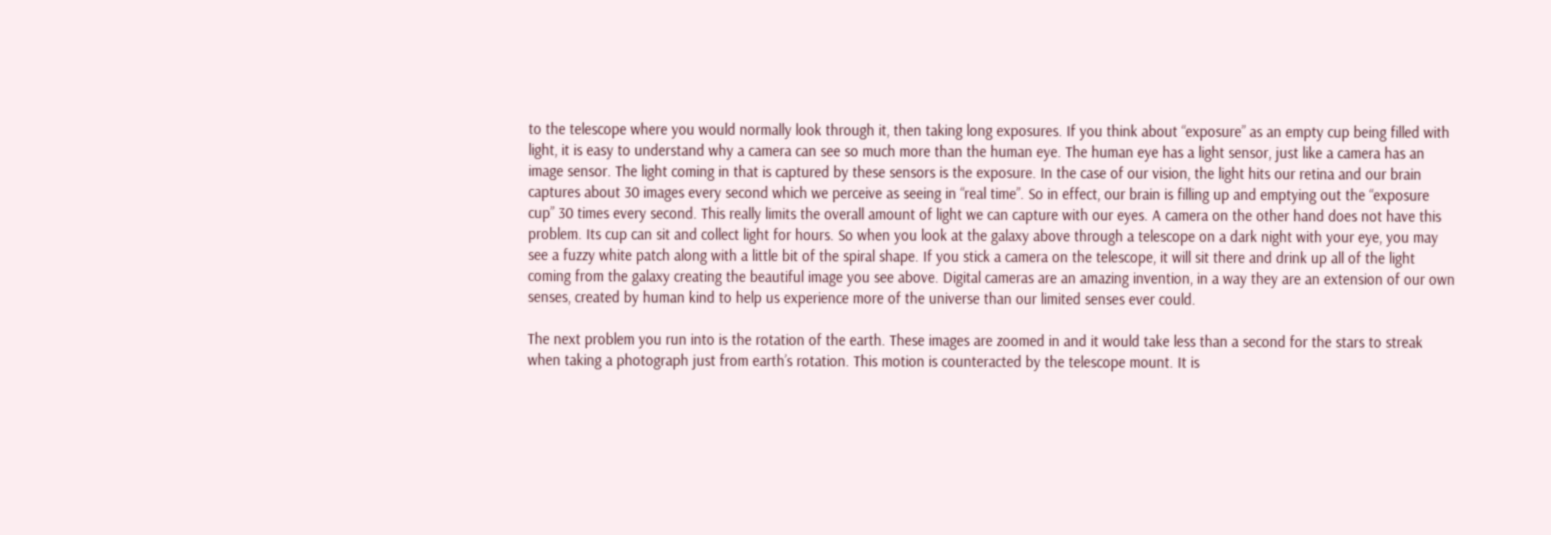to the telescope where you would normally look through it, then taking long exposures. If you think about “exposure” as an empty cup being filled with light, it is easy to understand why a camera can see so much more than the human eye. The human eye has a light sensor, just like a camera has an image sensor. The light coming in that is captured by these sensors is the exposure. In the case of our vision, the light hits our retina and our brain captures about 30 images every second which we perceive as seeing in “real time”. So in effect, our brain is filling up and emptying out the “exposure cup” 30 times every second. This really limits the overall amount of light we can capture with our eyes. A camera on the other hand does not have this problem. Its cup can sit and collect light for hours. So when you look at the galaxy above through a telescope on a dark night with your eye, you may see a fuzzy white patch along with a little bit of the spiral shape. If you stick a camera on the telescope, it will sit there and drink up all of the light coming from the galaxy creating the beautiful image you see above. Digital cameras are an amazing invention, in a way they are an extension of our own senses, created by human kind to help us experience more of the universe than our limited senses ever could.

The next problem you run into is the rotation of the earth. These images are zoomed in and it would take less than a second for the stars to streak when taking a photograph just from earth’s rotation. This motion is counteracted by the telescope mount. It is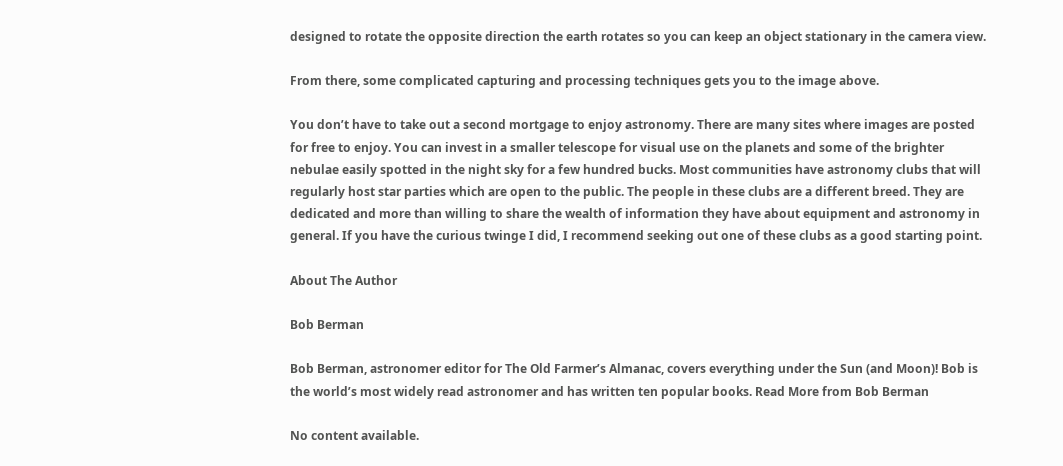designed to rotate the opposite direction the earth rotates so you can keep an object stationary in the camera view.

From there, some complicated capturing and processing techniques gets you to the image above.

You don’t have to take out a second mortgage to enjoy astronomy. There are many sites where images are posted for free to enjoy. You can invest in a smaller telescope for visual use on the planets and some of the brighter nebulae easily spotted in the night sky for a few hundred bucks. Most communities have astronomy clubs that will regularly host star parties which are open to the public. The people in these clubs are a different breed. They are dedicated and more than willing to share the wealth of information they have about equipment and astronomy in general. If you have the curious twinge I did, I recommend seeking out one of these clubs as a good starting point.

About The Author

Bob Berman

Bob Berman, astronomer editor for The Old Farmer’s Almanac, covers everything under the Sun (and Moon)! Bob is the world’s most widely read astronomer and has written ten popular books. Read More from Bob Berman

No content available.